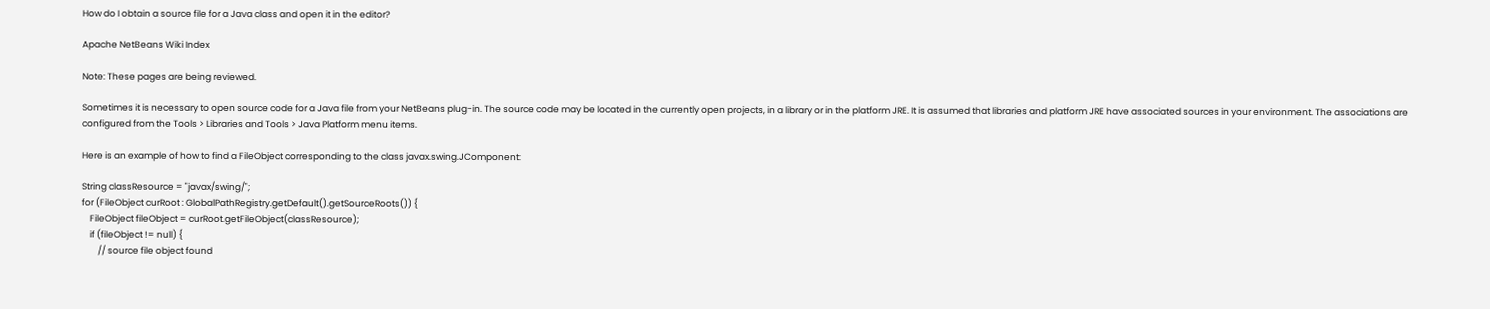How do I obtain a source file for a Java class and open it in the editor?

Apache NetBeans Wiki Index

Note: These pages are being reviewed.

Sometimes it is necessary to open source code for a Java file from your NetBeans plug-in. The source code may be located in the currently open projects, in a library or in the platform JRE. It is assumed that libraries and platform JRE have associated sources in your environment. The associations are configured from the Tools > Libraries and Tools > Java Platform menu items.

Here is an example of how to find a FileObject corresponding to the class javax.swing.JComponent:

String classResource = "javax/swing/";
for (FileObject curRoot : GlobalPathRegistry.getDefault().getSourceRoots()) {
    FileObject fileObject = curRoot.getFileObject(classResource);
    if (fileObject != null) {
        // source file object found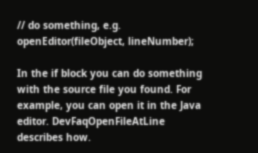// do something, e.g. openEditor(fileObject, lineNumber);

In the if block you can do something with the source file you found. For example, you can open it in the Java editor. DevFaqOpenFileAtLine describes how.